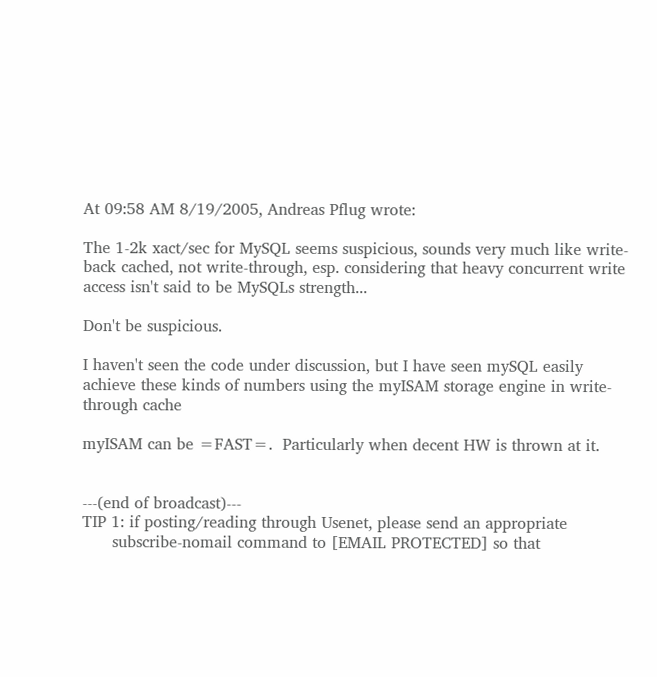At 09:58 AM 8/19/2005, Andreas Pflug wrote:

The 1-2k xact/sec for MySQL seems suspicious, sounds very much like write-back cached, not write-through, esp. considering that heavy concurrent write access isn't said to be MySQLs strength...

Don't be suspicious.

I haven't seen the code under discussion, but I have seen mySQL easily achieve these kinds of numbers using the myISAM storage engine in write-through cache

myISAM can be =FAST=.  Particularly when decent HW is thrown at it.


---(end of broadcast)---
TIP 1: if posting/reading through Usenet, please send an appropriate
      subscribe-nomail command to [EMAIL PROTECTED] so that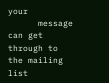your
      message can get through to the mailing list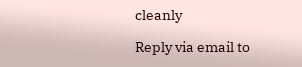cleanly

Reply via email to